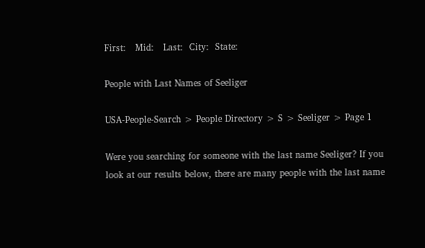First:   Mid:   Last:  City:  State:

People with Last Names of Seeliger

USA-People-Search > People Directory > S > Seeliger > Page 1

Were you searching for someone with the last name Seeliger? If you look at our results below, there are many people with the last name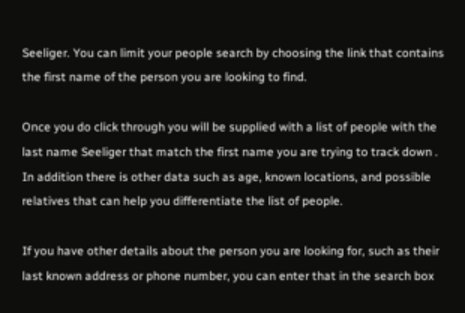Seeliger. You can limit your people search by choosing the link that contains the first name of the person you are looking to find.

Once you do click through you will be supplied with a list of people with the last name Seeliger that match the first name you are trying to track down . In addition there is other data such as age, known locations, and possible relatives that can help you differentiate the list of people.

If you have other details about the person you are looking for, such as their last known address or phone number, you can enter that in the search box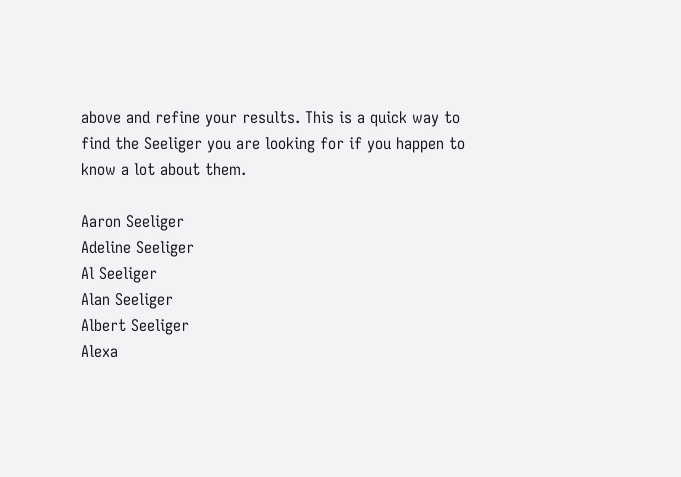above and refine your results. This is a quick way to find the Seeliger you are looking for if you happen to know a lot about them.

Aaron Seeliger
Adeline Seeliger
Al Seeliger
Alan Seeliger
Albert Seeliger
Alexa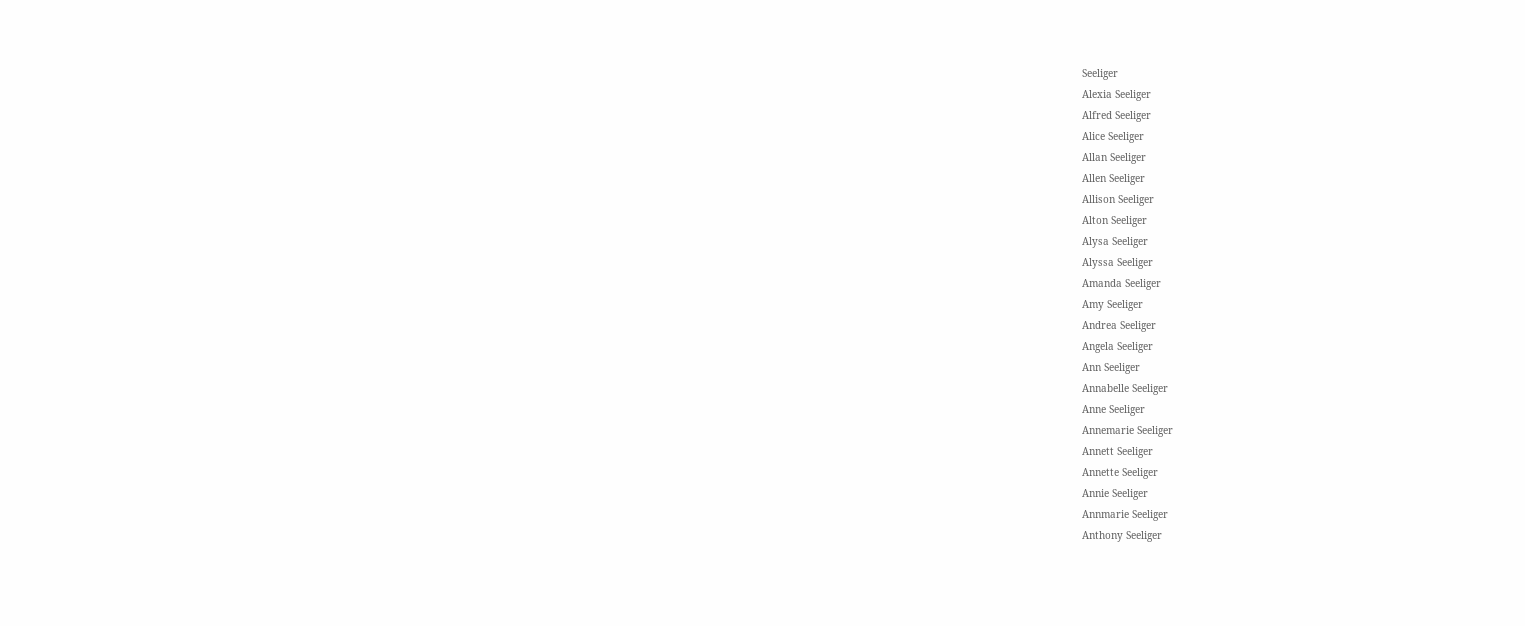Seeliger
Alexia Seeliger
Alfred Seeliger
Alice Seeliger
Allan Seeliger
Allen Seeliger
Allison Seeliger
Alton Seeliger
Alysa Seeliger
Alyssa Seeliger
Amanda Seeliger
Amy Seeliger
Andrea Seeliger
Angela Seeliger
Ann Seeliger
Annabelle Seeliger
Anne Seeliger
Annemarie Seeliger
Annett Seeliger
Annette Seeliger
Annie Seeliger
Annmarie Seeliger
Anthony Seeliger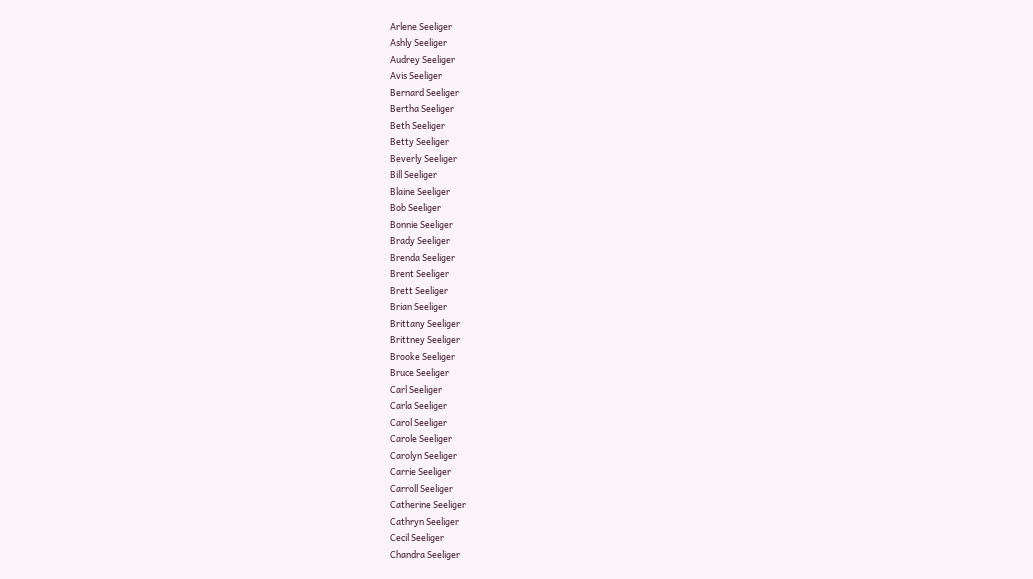Arlene Seeliger
Ashly Seeliger
Audrey Seeliger
Avis Seeliger
Bernard Seeliger
Bertha Seeliger
Beth Seeliger
Betty Seeliger
Beverly Seeliger
Bill Seeliger
Blaine Seeliger
Bob Seeliger
Bonnie Seeliger
Brady Seeliger
Brenda Seeliger
Brent Seeliger
Brett Seeliger
Brian Seeliger
Brittany Seeliger
Brittney Seeliger
Brooke Seeliger
Bruce Seeliger
Carl Seeliger
Carla Seeliger
Carol Seeliger
Carole Seeliger
Carolyn Seeliger
Carrie Seeliger
Carroll Seeliger
Catherine Seeliger
Cathryn Seeliger
Cecil Seeliger
Chandra Seeliger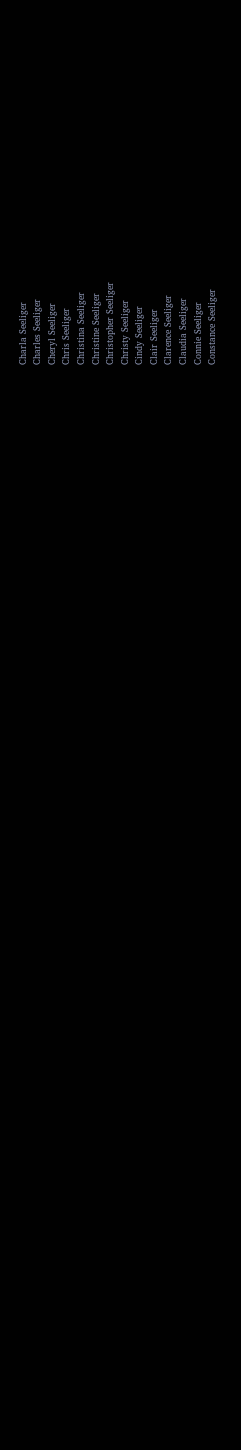Charla Seeliger
Charles Seeliger
Cheryl Seeliger
Chris Seeliger
Christina Seeliger
Christine Seeliger
Christopher Seeliger
Christy Seeliger
Cindy Seeliger
Clair Seeliger
Clarence Seeliger
Claudia Seeliger
Connie Seeliger
Constance Seeliger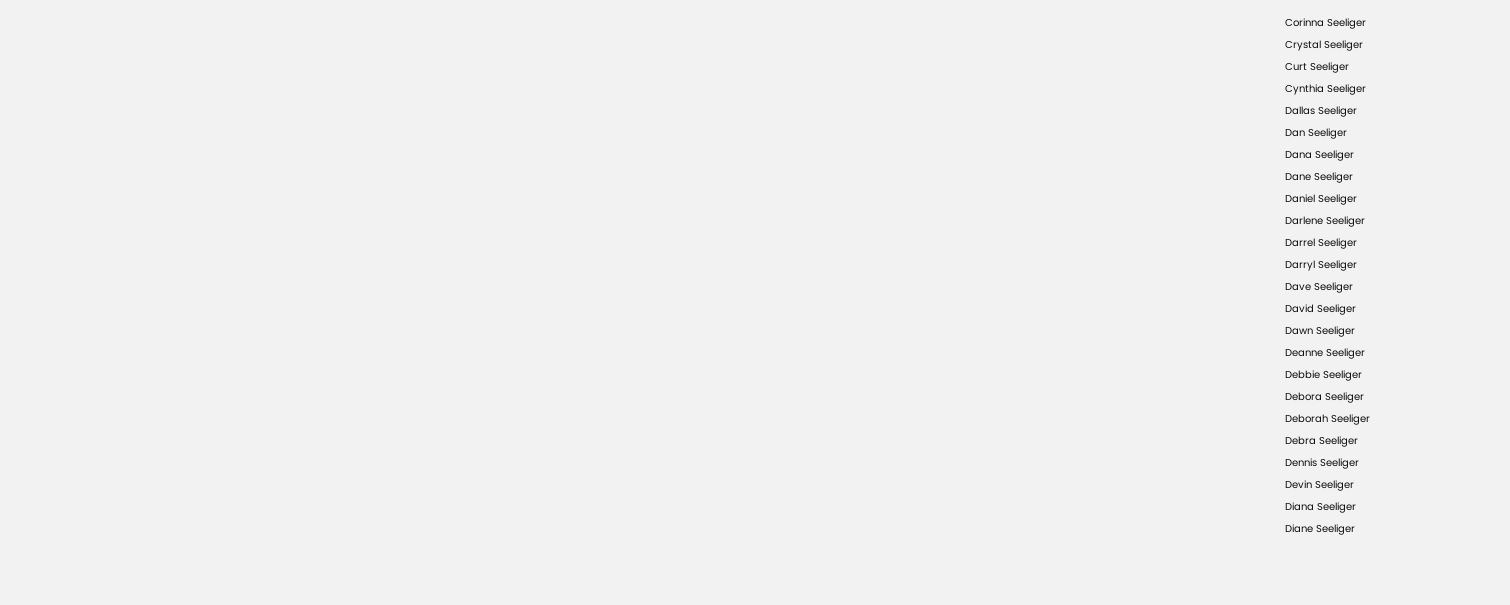Corinna Seeliger
Crystal Seeliger
Curt Seeliger
Cynthia Seeliger
Dallas Seeliger
Dan Seeliger
Dana Seeliger
Dane Seeliger
Daniel Seeliger
Darlene Seeliger
Darrel Seeliger
Darryl Seeliger
Dave Seeliger
David Seeliger
Dawn Seeliger
Deanne Seeliger
Debbie Seeliger
Debora Seeliger
Deborah Seeliger
Debra Seeliger
Dennis Seeliger
Devin Seeliger
Diana Seeliger
Diane Seeliger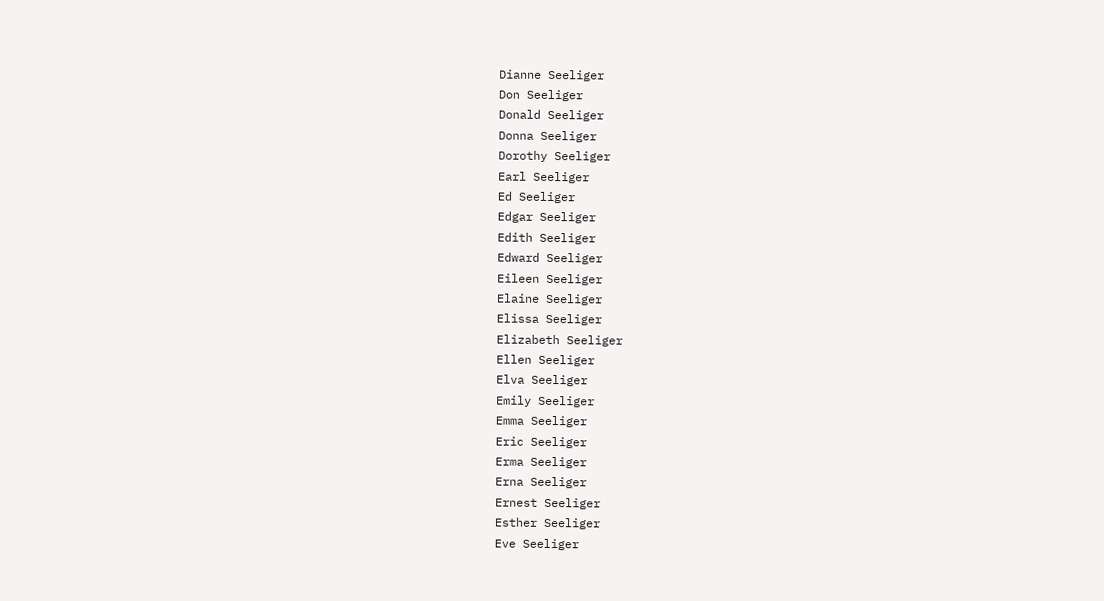Dianne Seeliger
Don Seeliger
Donald Seeliger
Donna Seeliger
Dorothy Seeliger
Earl Seeliger
Ed Seeliger
Edgar Seeliger
Edith Seeliger
Edward Seeliger
Eileen Seeliger
Elaine Seeliger
Elissa Seeliger
Elizabeth Seeliger
Ellen Seeliger
Elva Seeliger
Emily Seeliger
Emma Seeliger
Eric Seeliger
Erma Seeliger
Erna Seeliger
Ernest Seeliger
Esther Seeliger
Eve Seeliger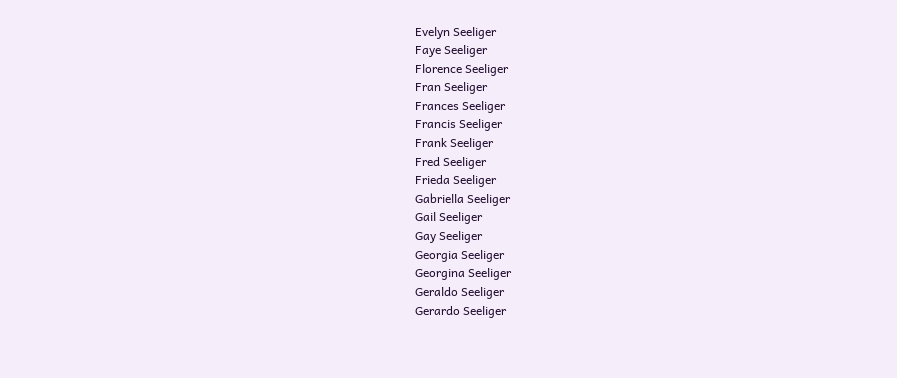Evelyn Seeliger
Faye Seeliger
Florence Seeliger
Fran Seeliger
Frances Seeliger
Francis Seeliger
Frank Seeliger
Fred Seeliger
Frieda Seeliger
Gabriella Seeliger
Gail Seeliger
Gay Seeliger
Georgia Seeliger
Georgina Seeliger
Geraldo Seeliger
Gerardo Seeliger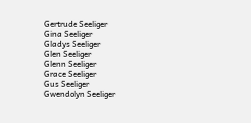Gertrude Seeliger
Gina Seeliger
Gladys Seeliger
Glen Seeliger
Glenn Seeliger
Grace Seeliger
Gus Seeliger
Gwendolyn Seeliger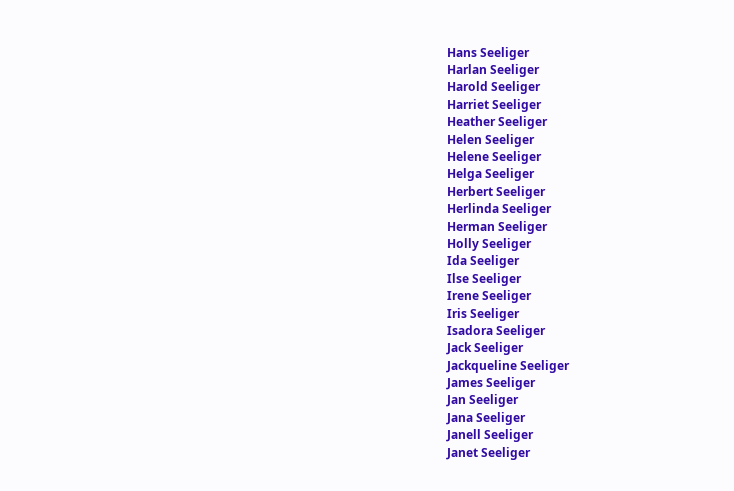Hans Seeliger
Harlan Seeliger
Harold Seeliger
Harriet Seeliger
Heather Seeliger
Helen Seeliger
Helene Seeliger
Helga Seeliger
Herbert Seeliger
Herlinda Seeliger
Herman Seeliger
Holly Seeliger
Ida Seeliger
Ilse Seeliger
Irene Seeliger
Iris Seeliger
Isadora Seeliger
Jack Seeliger
Jackqueline Seeliger
James Seeliger
Jan Seeliger
Jana Seeliger
Janell Seeliger
Janet Seeliger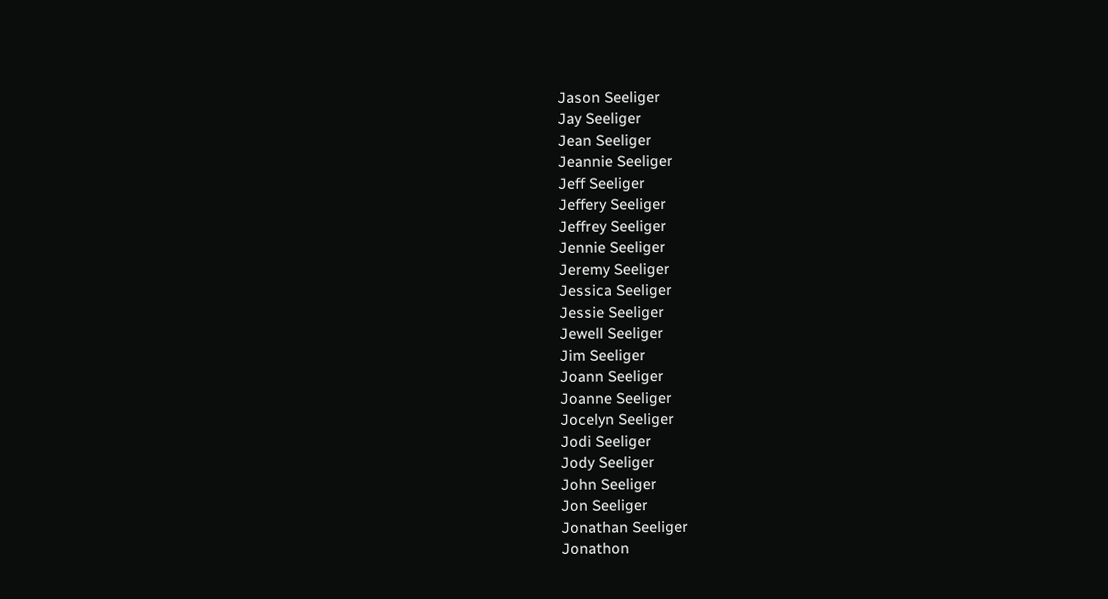Jason Seeliger
Jay Seeliger
Jean Seeliger
Jeannie Seeliger
Jeff Seeliger
Jeffery Seeliger
Jeffrey Seeliger
Jennie Seeliger
Jeremy Seeliger
Jessica Seeliger
Jessie Seeliger
Jewell Seeliger
Jim Seeliger
Joann Seeliger
Joanne Seeliger
Jocelyn Seeliger
Jodi Seeliger
Jody Seeliger
John Seeliger
Jon Seeliger
Jonathan Seeliger
Jonathon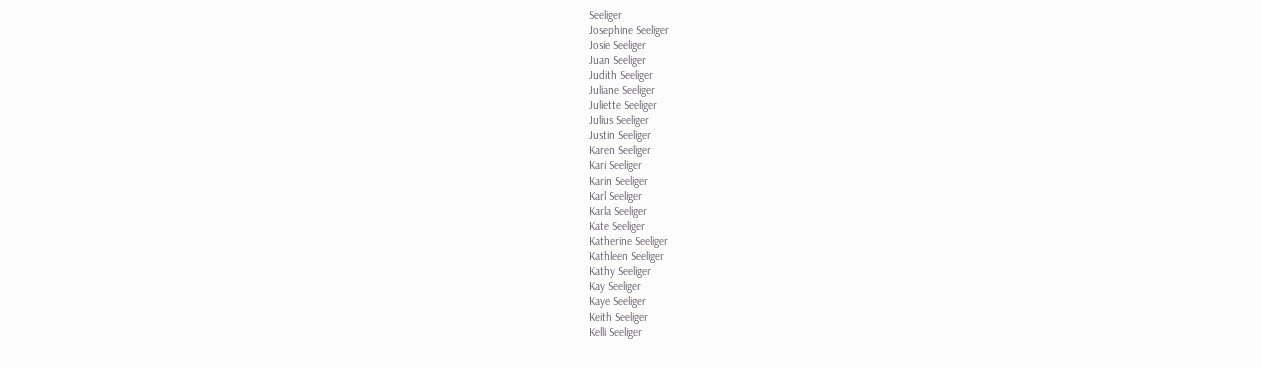Seeliger
Josephine Seeliger
Josie Seeliger
Juan Seeliger
Judith Seeliger
Juliane Seeliger
Juliette Seeliger
Julius Seeliger
Justin Seeliger
Karen Seeliger
Kari Seeliger
Karin Seeliger
Karl Seeliger
Karla Seeliger
Kate Seeliger
Katherine Seeliger
Kathleen Seeliger
Kathy Seeliger
Kay Seeliger
Kaye Seeliger
Keith Seeliger
Kelli Seeliger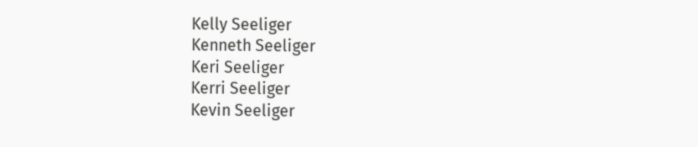Kelly Seeliger
Kenneth Seeliger
Keri Seeliger
Kerri Seeliger
Kevin Seeliger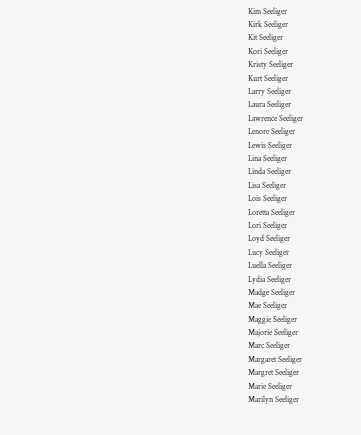Kim Seeliger
Kirk Seeliger
Kit Seeliger
Kori Seeliger
Kristy Seeliger
Kurt Seeliger
Larry Seeliger
Laura Seeliger
Lawrence Seeliger
Lenore Seeliger
Lewis Seeliger
Lina Seeliger
Linda Seeliger
Lisa Seeliger
Lois Seeliger
Loretta Seeliger
Lori Seeliger
Loyd Seeliger
Lucy Seeliger
Luella Seeliger
Lydia Seeliger
Madge Seeliger
Mae Seeliger
Maggie Seeliger
Majorie Seeliger
Marc Seeliger
Margaret Seeliger
Margret Seeliger
Marie Seeliger
Marilyn Seeliger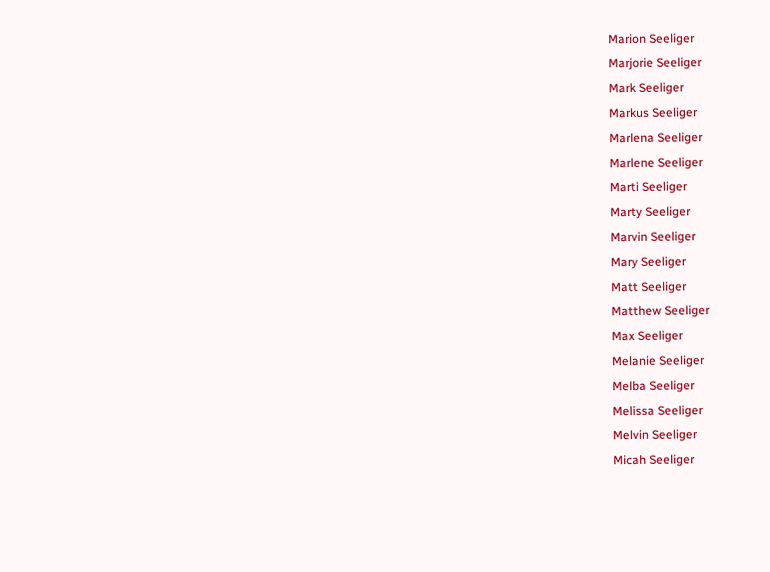Marion Seeliger
Marjorie Seeliger
Mark Seeliger
Markus Seeliger
Marlena Seeliger
Marlene Seeliger
Marti Seeliger
Marty Seeliger
Marvin Seeliger
Mary Seeliger
Matt Seeliger
Matthew Seeliger
Max Seeliger
Melanie Seeliger
Melba Seeliger
Melissa Seeliger
Melvin Seeliger
Micah Seeliger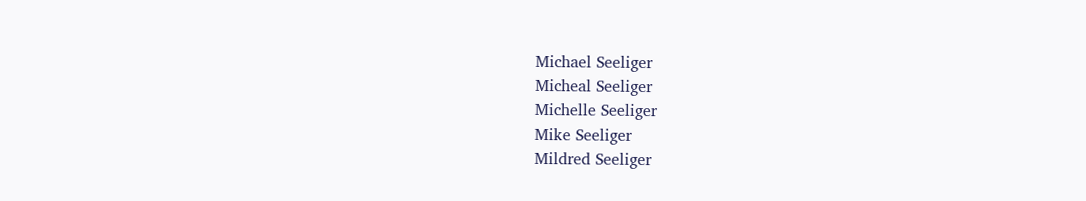Michael Seeliger
Micheal Seeliger
Michelle Seeliger
Mike Seeliger
Mildred Seeliger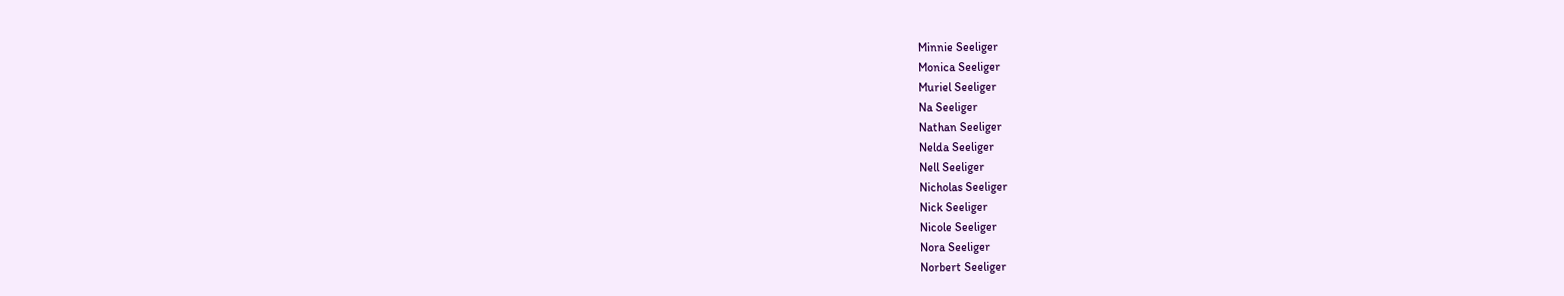Minnie Seeliger
Monica Seeliger
Muriel Seeliger
Na Seeliger
Nathan Seeliger
Nelda Seeliger
Nell Seeliger
Nicholas Seeliger
Nick Seeliger
Nicole Seeliger
Nora Seeliger
Norbert Seeliger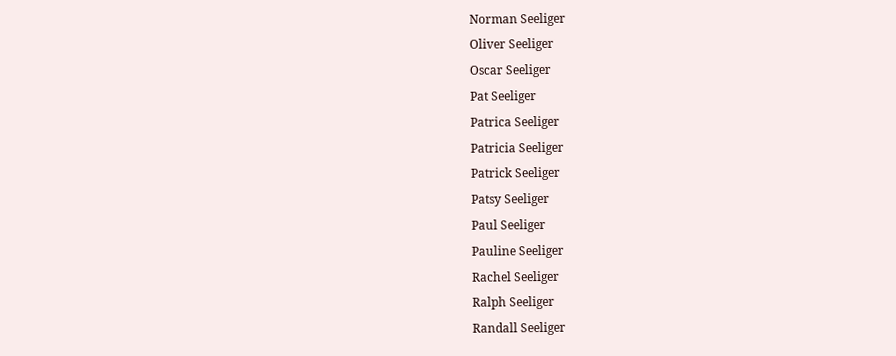Norman Seeliger
Oliver Seeliger
Oscar Seeliger
Pat Seeliger
Patrica Seeliger
Patricia Seeliger
Patrick Seeliger
Patsy Seeliger
Paul Seeliger
Pauline Seeliger
Rachel Seeliger
Ralph Seeliger
Randall Seeliger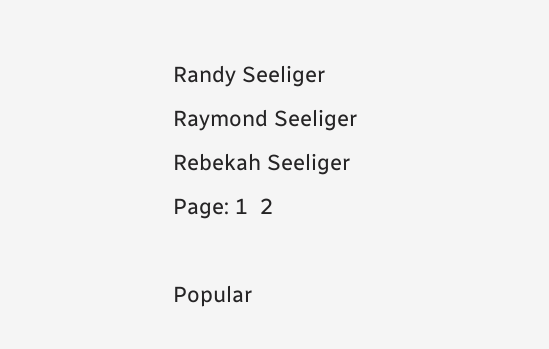Randy Seeliger
Raymond Seeliger
Rebekah Seeliger
Page: 1  2

Popular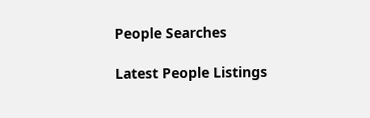People Searches

Latest People Listings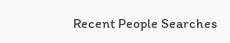Recent People Searches